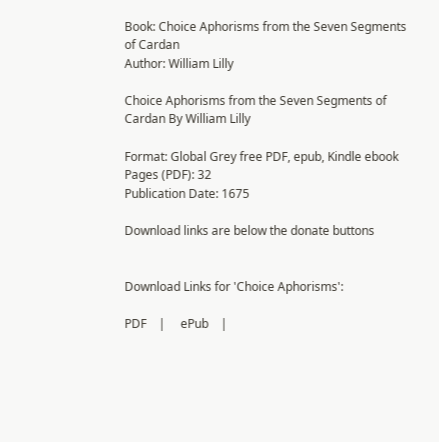Book: Choice Aphorisms from the Seven Segments of Cardan
Author: William Lilly

Choice Aphorisms from the Seven Segments of Cardan By William Lilly

Format: Global Grey free PDF, epub, Kindle ebook
Pages (PDF): 32
Publication Date: 1675

Download links are below the donate buttons


Download Links for 'Choice Aphorisms':

PDF    |     ePub    |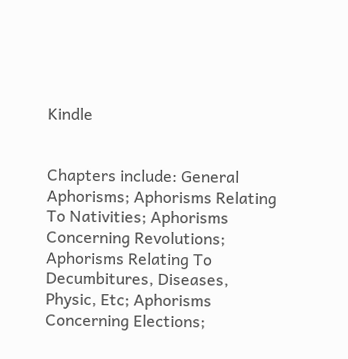Kindle


Chapters include: General Aphorisms; Aphorisms Relating To Nativities; Aphorisms Concerning Revolutions; Aphorisms Relating To Decumbitures, Diseases, Physic, Etc; Aphorisms Concerning Elections;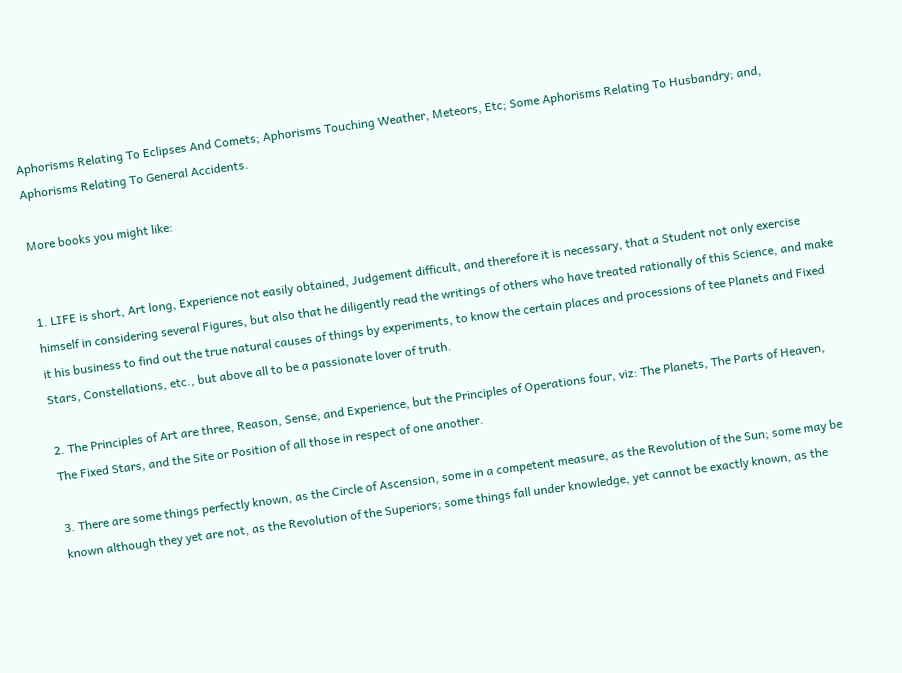Aphorisms Relating To Eclipses And Comets; Aphorisms Touching Weather, Meteors, Etc; Some Aphorisms Relating To Husbandry; and, Aphorisms Relating To General Accidents.

More books you might like:


1. LIFE is short, Art long, Experience not easily obtained, Judgement difficult, and therefore it is necessary, that a Student not only exercise himself in considering several Figures, but also that he diligently read the writings of others who have treated rationally of this Science, and make it his business to find out the true natural causes of things by experiments, to know the certain places and processions of tee Planets and Fixed Stars, Constellations, etc., but above all to be a passionate lover of truth.

2. The Principles of Art are three, Reason, Sense, and Experience, but the Principles of Operations four, viz: The Planets, The Parts of Heaven, The Fixed Stars, and the Site or Position of all those in respect of one another.

3. There are some things perfectly known, as the Circle of Ascension, some in a competent measure, as the Revolution of the Sun; some may be known although they yet are not, as the Revolution of the Superiors; some things fall under knowledge, yet cannot be exactly known, as the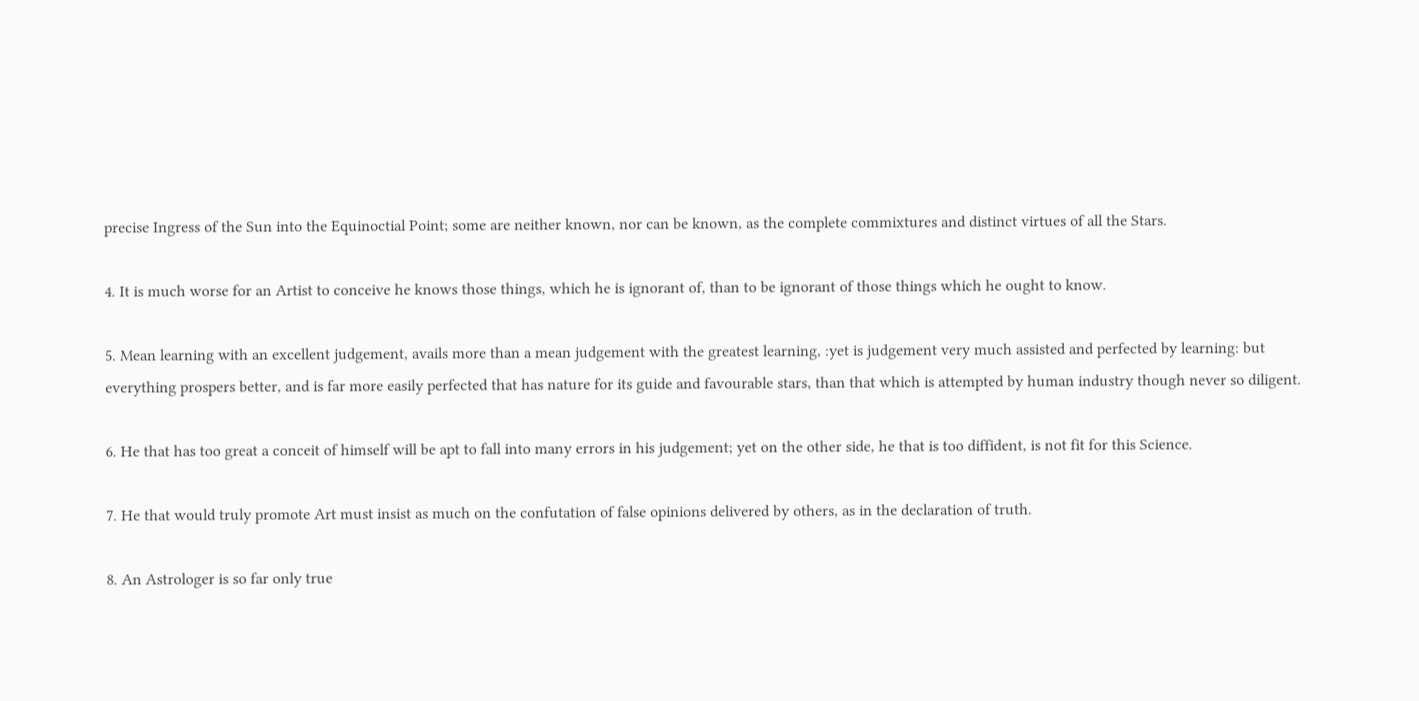precise Ingress of the Sun into the Equinoctial Point; some are neither known, nor can be known, as the complete commixtures and distinct virtues of all the Stars.

4. It is much worse for an Artist to conceive he knows those things, which he is ignorant of, than to be ignorant of those things which he ought to know.

5. Mean learning with an excellent judgement, avails more than a mean judgement with the greatest learning, :yet is judgement very much assisted and perfected by learning: but everything prospers better, and is far more easily perfected that has nature for its guide and favourable stars, than that which is attempted by human industry though never so diligent.

6. He that has too great a conceit of himself will be apt to fall into many errors in his judgement; yet on the other side, he that is too diffident, is not fit for this Science.

7. He that would truly promote Art must insist as much on the confutation of false opinions delivered by others, as in the declaration of truth.

8. An Astrologer is so far only true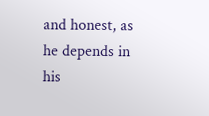and honest, as he depends in his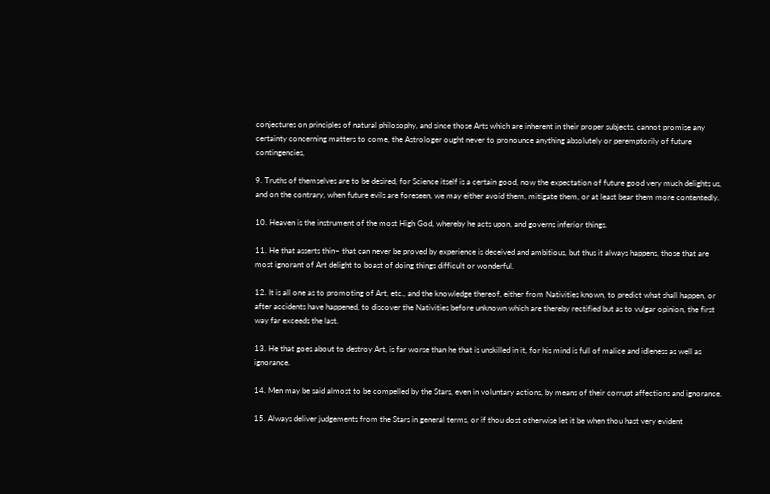conjectures on principles of natural philosophy, and since those Arts which are inherent in their proper subjects, cannot promise any certainty concerning matters to come, the Astrologer ought never to pronounce anything absolutely or peremptorily of future contingencies,

9. Truths of themselves are to be desired, for Science itself is a certain good, now the expectation of future good very much delights us, and on the contrary, when future evils are foreseen, we may either avoid them, mitigate them, or at least bear them more contentedly.

10. Heaven is the instrument of the most High God, whereby he acts upon, and governs inferior things.

11. He that asserts thin~ that can never be proved by experience is deceived and ambitious, but thus it always happens, those that are most ignorant of Art delight to boast of doing things difficult or wonderful.

12. It is all one as to promoting of Art, etc., and the knowledge thereof, either from Nativities known, to predict what shall happen, or after accidents have happened, to discover the Nativities before unknown which are thereby rectified but as to vulgar opinion, the first way far exceeds the last.

13. He that goes about to destroy Art, is far worse than he that is unskilled in it, for his mind is full of malice and idleness as well as ignorance.

14. Men may be said almost to be compelled by the Stars, even in voluntary actions, by means of their corrupt affections and ignorance.

15. Always deliver judgements from the Stars in general terms, or if thou dost otherwise let it be when thou hast very evident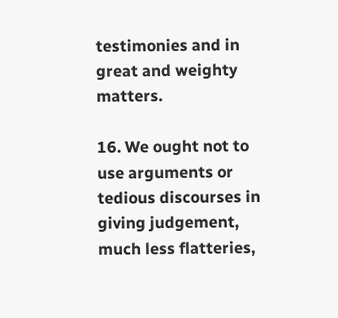testimonies and in great and weighty matters.

16. We ought not to use arguments or tedious discourses in giving judgement, much less flatteries,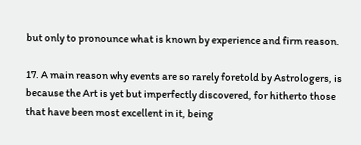but only to pronounce what is known by experience and firm reason.

17. A main reason why events are so rarely foretold by Astrologers, is because the Art is yet but imperfectly discovered, for hitherto those that have been most excellent in it, being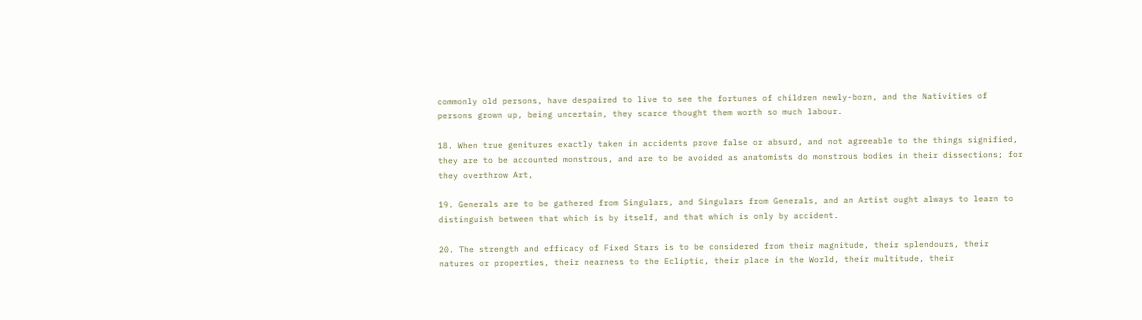commonly old persons, have despaired to live to see the fortunes of children newly-born, and the Nativities of persons grown up, being uncertain, they scarce thought them worth so much labour.

18. When true genitures exactly taken in accidents prove false or absurd, and not agreeable to the things signified, they are to be accounted monstrous, and are to be avoided as anatomists do monstrous bodies in their dissections; for they overthrow Art,

19. Generals are to be gathered from Singulars, and Singulars from Generals, and an Artist ought always to learn to distinguish between that which is by itself, and that which is only by accident.

20. The strength and efficacy of Fixed Stars is to be considered from their magnitude, their splendours, their natures or properties, their nearness to the Ecliptic, their place in the World, their multitude, their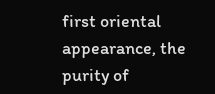first oriental appearance, the purity of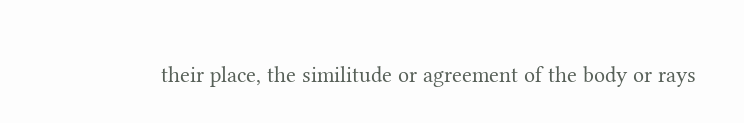their place, the similitude or agreement of the body or rays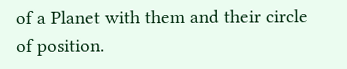of a Planet with them and their circle of position.